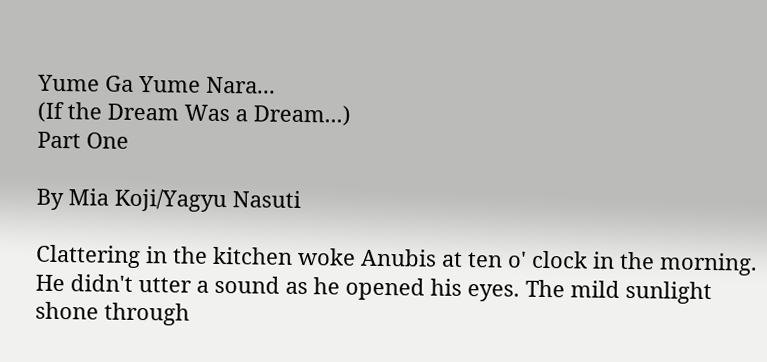Yume Ga Yume Nara...
(If the Dream Was a Dream...)
Part One

By Mia Koji/Yagyu Nasuti

Clattering in the kitchen woke Anubis at ten o' clock in the morning. He didn't utter a sound as he opened his eyes. The mild sunlight shone through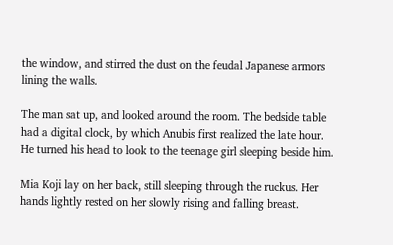the window, and stirred the dust on the feudal Japanese armors lining the walls.

The man sat up, and looked around the room. The bedside table had a digital clock, by which Anubis first realized the late hour. He turned his head to look to the teenage girl sleeping beside him.

Mia Koji lay on her back, still sleeping through the ruckus. Her hands lightly rested on her slowly rising and falling breast.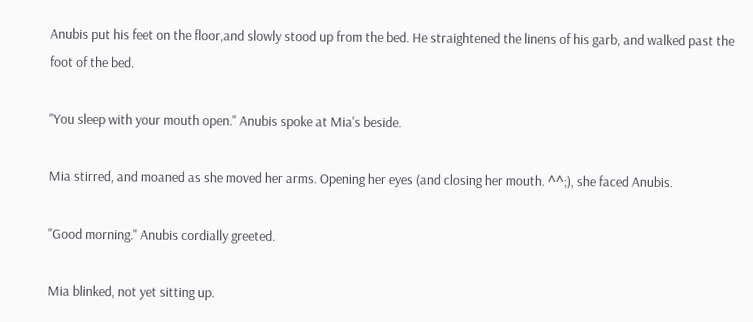Anubis put his feet on the floor,and slowly stood up from the bed. He straightened the linens of his garb, and walked past the foot of the bed.

"You sleep with your mouth open." Anubis spoke at Mia's beside.

Mia stirred, and moaned as she moved her arms. Opening her eyes (and closing her mouth. ^^;), she faced Anubis.

"Good morning." Anubis cordially greeted.

Mia blinked, not yet sitting up.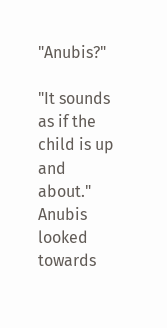"Anubis?"

"It sounds as if the child is up and about." Anubis looked towards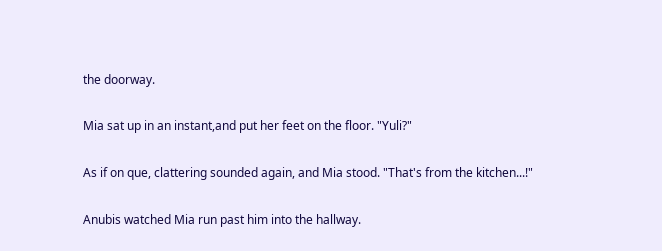the doorway.

Mia sat up in an instant,and put her feet on the floor. "Yuli?"

As if on que, clattering sounded again, and Mia stood. "That's from the kitchen...!"

Anubis watched Mia run past him into the hallway.